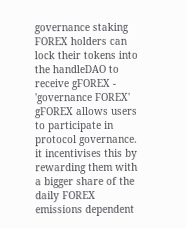governance staking
FOREX holders can lock their tokens into the handleDAO to receive gFOREX - 'governance FOREX'
gFOREX allows users to participate in protocol governance. it incentivises this by rewarding them with a bigger share of the daily FOREX emissions dependent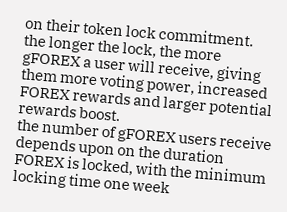on their token lock commitment.
the longer the lock, the more gFOREX a user will receive, giving them more voting power, increased FOREX rewards and larger potential rewards boost.
the number of gFOREX users receive depends upon on the duration FOREX is locked, with the minimum locking time one week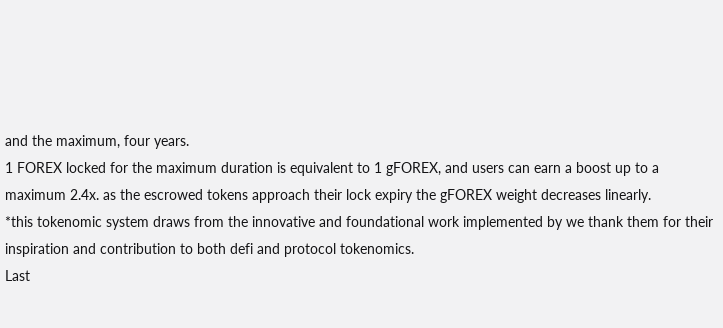and the maximum, four years.
1 FOREX locked for the maximum duration is equivalent to 1 gFOREX, and users can earn a boost up to a maximum 2.4x. as the escrowed tokens approach their lock expiry the gFOREX weight decreases linearly.
*this tokenomic system draws from the innovative and foundational work implemented by we thank them for their inspiration and contribution to both defi and protocol tokenomics.
Last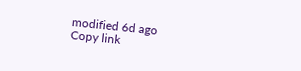modified 6d ago
Copy link